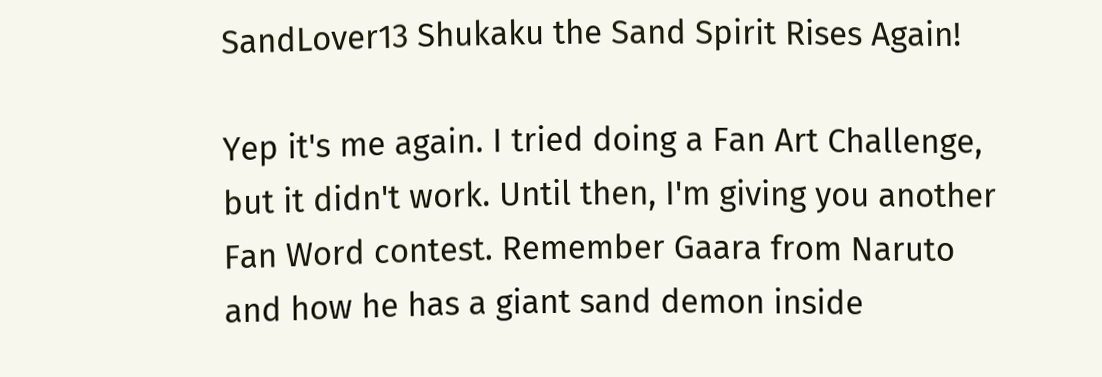SandLover13 Shukaku the Sand Spirit Rises Again!

Yep it's me again. I tried doing a Fan Art Challenge, but it didn't work. Until then, I'm giving you another Fan Word contest. Remember Gaara from Naruto and how he has a giant sand demon inside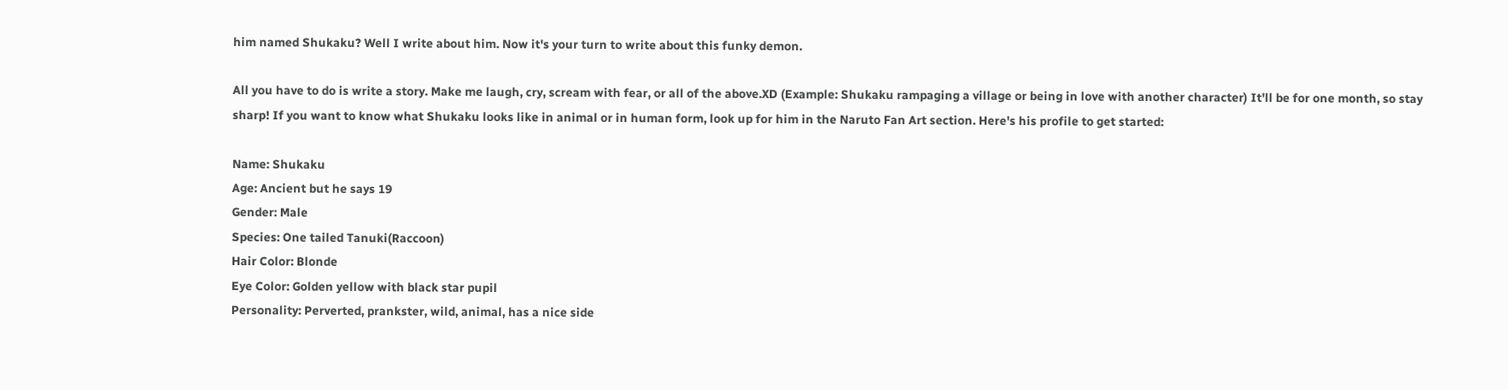him named Shukaku? Well I write about him. Now it's your turn to write about this funky demon.

All you have to do is write a story. Make me laugh, cry, scream with fear, or all of the above.XD (Example: Shukaku rampaging a village or being in love with another character) It'll be for one month, so stay sharp! If you want to know what Shukaku looks like in animal or in human form, look up for him in the Naruto Fan Art section. Here's his profile to get started:

Name: Shukaku
Age: Ancient but he says 19
Gender: Male
Species: One tailed Tanuki(Raccoon)
Hair Color: Blonde
Eye Color: Golden yellow with black star pupil
Personality: Perverted, prankster, wild, animal, has a nice side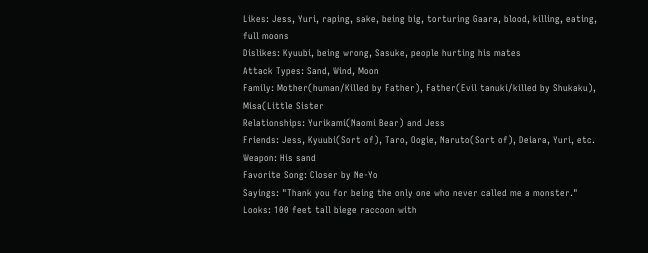Likes: Jess, Yuri, raping, sake, being big, torturing Gaara, blood, killing, eating, full moons
Dislikes: Kyuubi, being wrong, Sasuke, people hurting his mates
Attack Types: Sand, Wind, Moon
Family: Mother(human/Killed by Father), Father(Evil tanuki/killed by Shukaku), Misa(Little Sister
Relationships: Yurikami(Naomi Bear) and Jess
Friends: Jess, Kyuubi(Sort of), Taro, Oogie, Naruto(Sort of), Deiara, Yuri, etc.
Weapon: His sand
Favorite Song: Closer by Ne-Yo
Sayings: "Thank you for being the only one who never called me a monster."
Looks: 100 feet tall biege raccoon with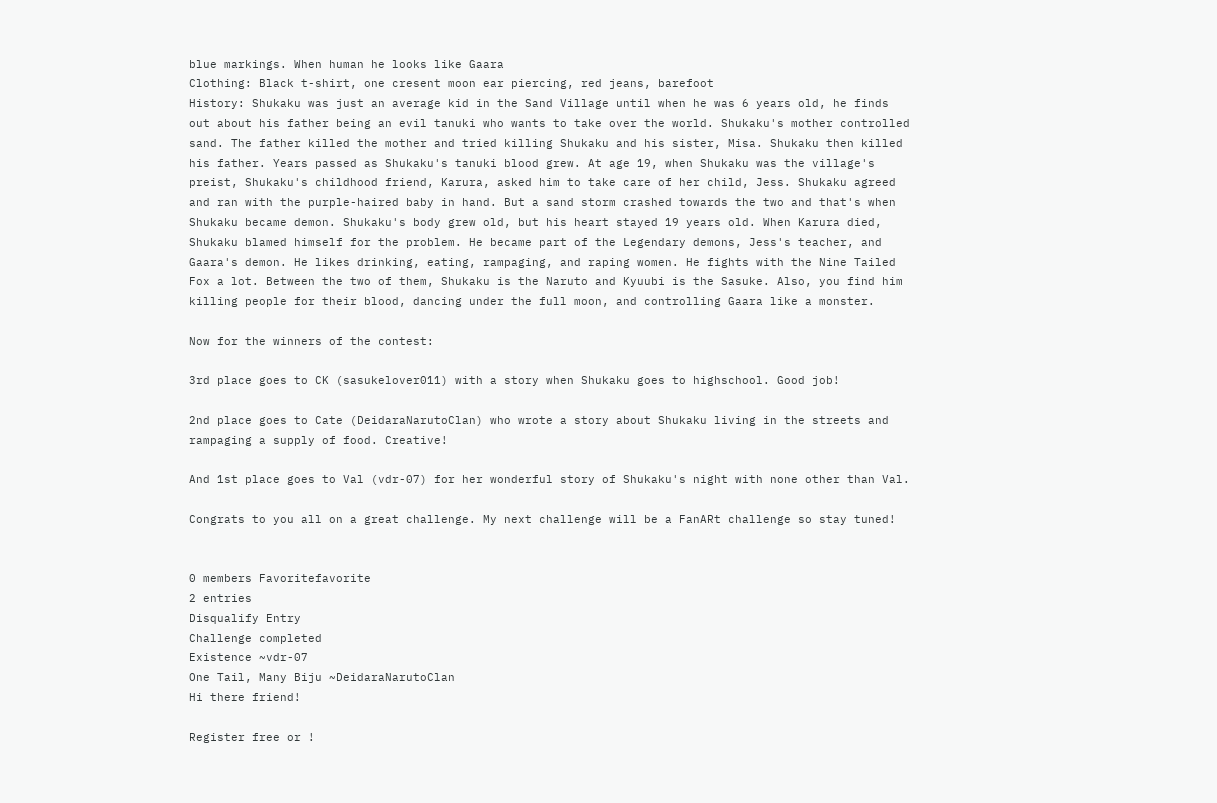blue markings. When human he looks like Gaara
Clothing: Black t-shirt, one cresent moon ear piercing, red jeans, barefoot
History: Shukaku was just an average kid in the Sand Village until when he was 6 years old, he finds out about his father being an evil tanuki who wants to take over the world. Shukaku's mother controlled sand. The father killed the mother and tried killing Shukaku and his sister, Misa. Shukaku then killed his father. Years passed as Shukaku's tanuki blood grew. At age 19, when Shukaku was the village's preist, Shukaku's childhood friend, Karura, asked him to take care of her child, Jess. Shukaku agreed and ran with the purple-haired baby in hand. But a sand storm crashed towards the two and that's when Shukaku became demon. Shukaku's body grew old, but his heart stayed 19 years old. When Karura died, Shukaku blamed himself for the problem. He became part of the Legendary demons, Jess's teacher, and Gaara's demon. He likes drinking, eating, rampaging, and raping women. He fights with the Nine Tailed Fox a lot. Between the two of them, Shukaku is the Naruto and Kyuubi is the Sasuke. Also, you find him killing people for their blood, dancing under the full moon, and controlling Gaara like a monster.

Now for the winners of the contest:

3rd place goes to CK (sasukelover011) with a story when Shukaku goes to highschool. Good job!

2nd place goes to Cate (DeidaraNarutoClan) who wrote a story about Shukaku living in the streets and rampaging a supply of food. Creative!

And 1st place goes to Val (vdr-07) for her wonderful story of Shukaku's night with none other than Val.

Congrats to you all on a great challenge. My next challenge will be a FanARt challenge so stay tuned!


0 members Favoritefavorite
2 entries
Disqualify Entry
Challenge completed
Existence ~vdr-07
One Tail, Many Biju ~DeidaraNarutoClan
Hi there friend!

Register free or !